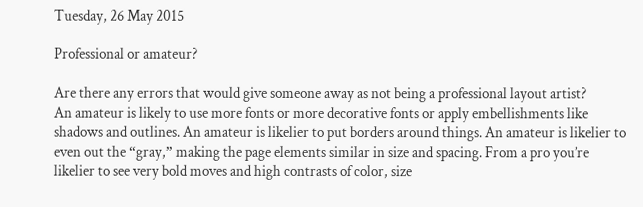Tuesday, 26 May 2015

Professional or amateur?

Are there any errors that would give someone away as not being a professional layout artist?
An amateur is likely to use more fonts or more decorative fonts or apply embellishments like shadows and outlines. An amateur is likelier to put borders around things. An amateur is likelier to even out the “gray,” making the page elements similar in size and spacing. From a pro you’re likelier to see very bold moves and high contrasts of color, size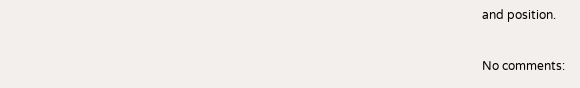and position.

No comments: